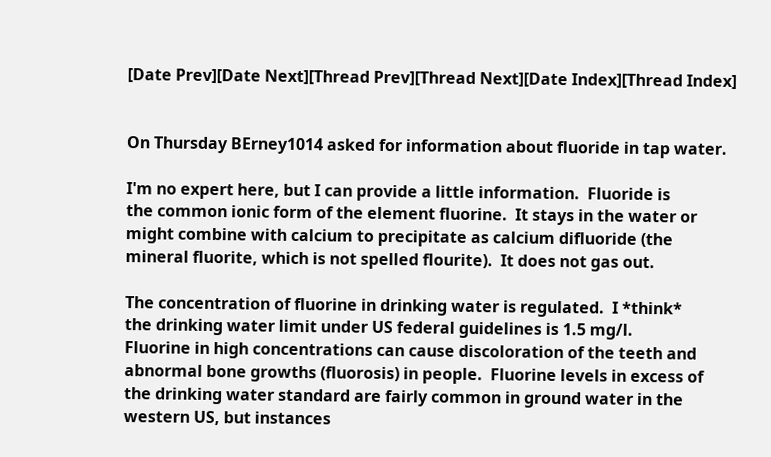[Date Prev][Date Next][Thread Prev][Thread Next][Date Index][Thread Index]


On Thursday BErney1014 asked for information about fluoride in tap water.

I'm no expert here, but I can provide a little information.  Fluoride is
the common ionic form of the element fluorine.  It stays in the water or
might combine with calcium to precipitate as calcium difluoride (the
mineral fluorite, which is not spelled flourite).  It does not gas out.

The concentration of fluorine in drinking water is regulated.  I *think*
the drinking water limit under US federal guidelines is 1.5 mg/l.
Fluorine in high concentrations can cause discoloration of the teeth and
abnormal bone growths (fluorosis) in people.  Fluorine levels in excess of
the drinking water standard are fairly common in ground water in the
western US, but instances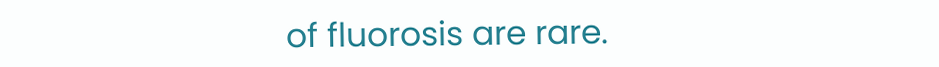of fluorosis are rare.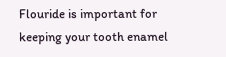Flouride is important for keeping your tooth enamel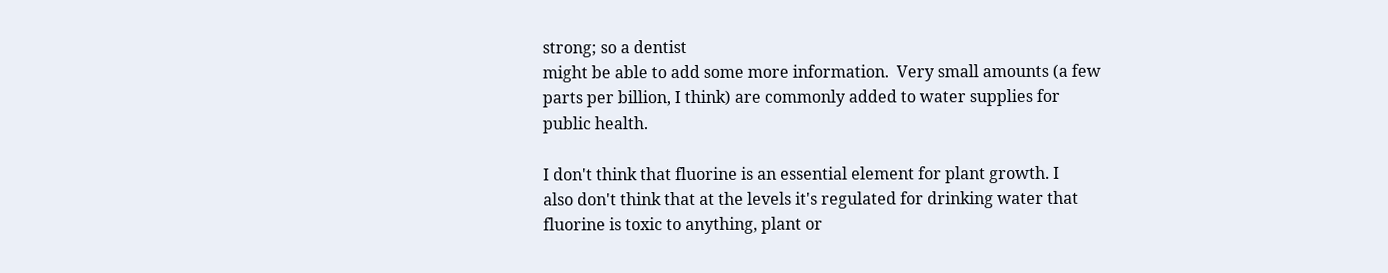strong; so a dentist
might be able to add some more information.  Very small amounts (a few
parts per billion, I think) are commonly added to water supplies for
public health.

I don't think that fluorine is an essential element for plant growth. I
also don't think that at the levels it's regulated for drinking water that
fluorine is toxic to anything, plant or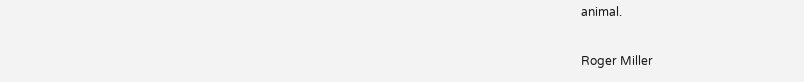animal.

Roger Miller